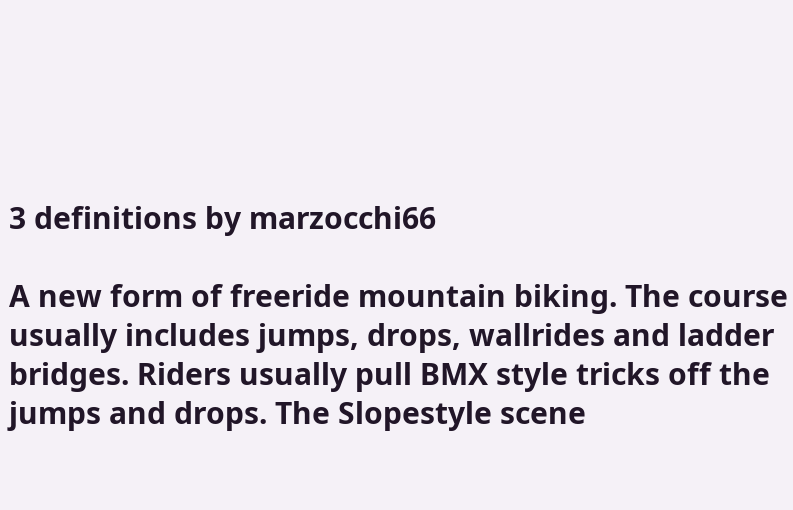3 definitions by marzocchi66

A new form of freeride mountain biking. The course usually includes jumps, drops, wallrides and ladder bridges. Riders usually pull BMX style tricks off the jumps and drops. The Slopestyle scene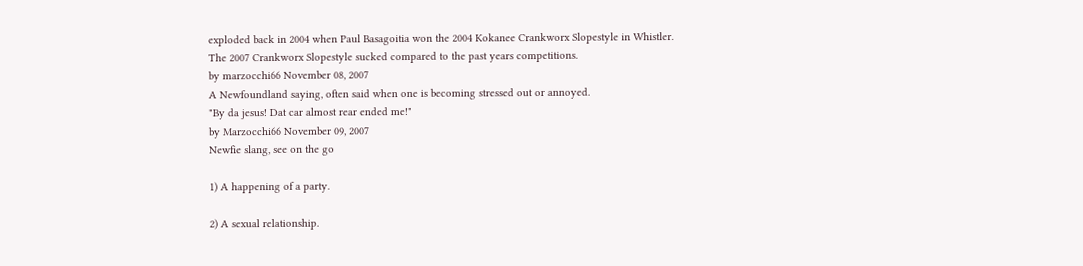exploded back in 2004 when Paul Basagoitia won the 2004 Kokanee Crankworx Slopestyle in Whistler.
The 2007 Crankworx Slopestyle sucked compared to the past years competitions.
by marzocchi66 November 08, 2007
A Newfoundland saying, often said when one is becoming stressed out or annoyed.
"By da jesus! Dat car almost rear ended me!"
by Marzocchi66 November 09, 2007
Newfie slang, see on the go

1) A happening of a party.

2) A sexual relationship.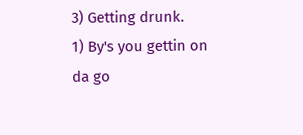3) Getting drunk.
1) By's you gettin on da go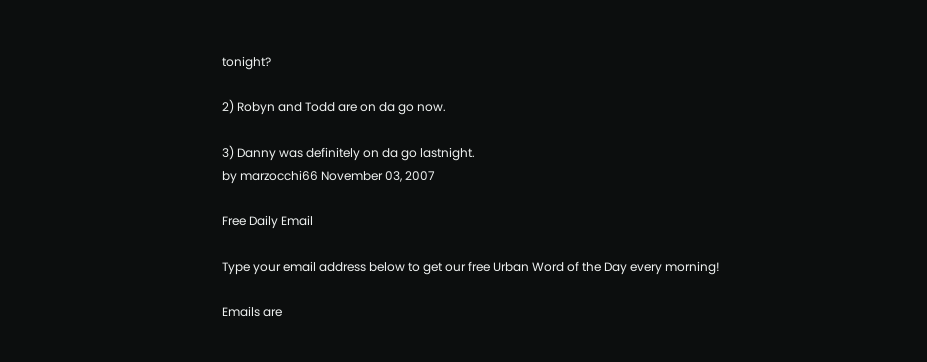tonight?

2) Robyn and Todd are on da go now.

3) Danny was definitely on da go lastnight.
by marzocchi66 November 03, 2007

Free Daily Email

Type your email address below to get our free Urban Word of the Day every morning!

Emails are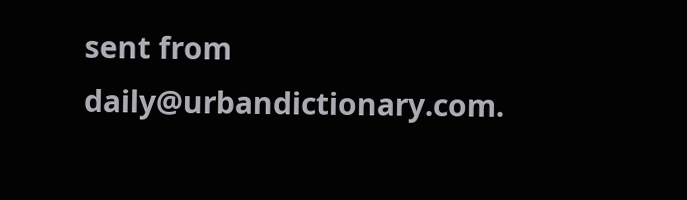sent from daily@urbandictionary.com.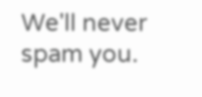We'll never spam you.